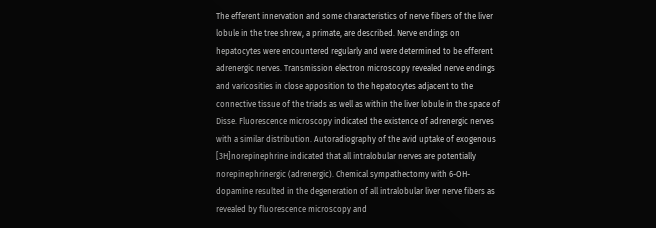The efferent innervation and some characteristics of nerve fibers of the liver lobule in the tree shrew, a primate, are described. Nerve endings on hepatocytes were encountered regularly and were determined to be efferent adrenergic nerves. Transmission electron microscopy revealed nerve endings and varicosities in close apposition to the hepatocytes adjacent to the connective tissue of the triads as well as within the liver lobule in the space of Disse. Fluorescence microscopy indicated the existence of adrenergic nerves with a similar distribution. Autoradiography of the avid uptake of exogenous [3H]norepinephrine indicated that all intralobular nerves are potentially norepinephrinergic (adrenergic). Chemical sympathectomy with 6-OH-dopamine resulted in the degeneration of all intralobular liver nerve fibers as revealed by fluorescence microscopy and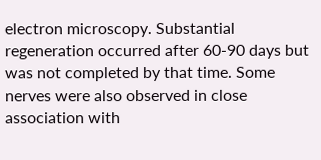electron microscopy. Substantial regeneration occurred after 60-90 days but was not completed by that time. Some nerves were also observed in close association with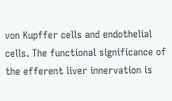von Kupffer cells and endothelial cells. The functional significance of the efferent liver innervation is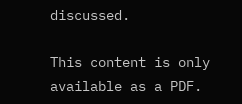discussed.

This content is only available as a PDF.